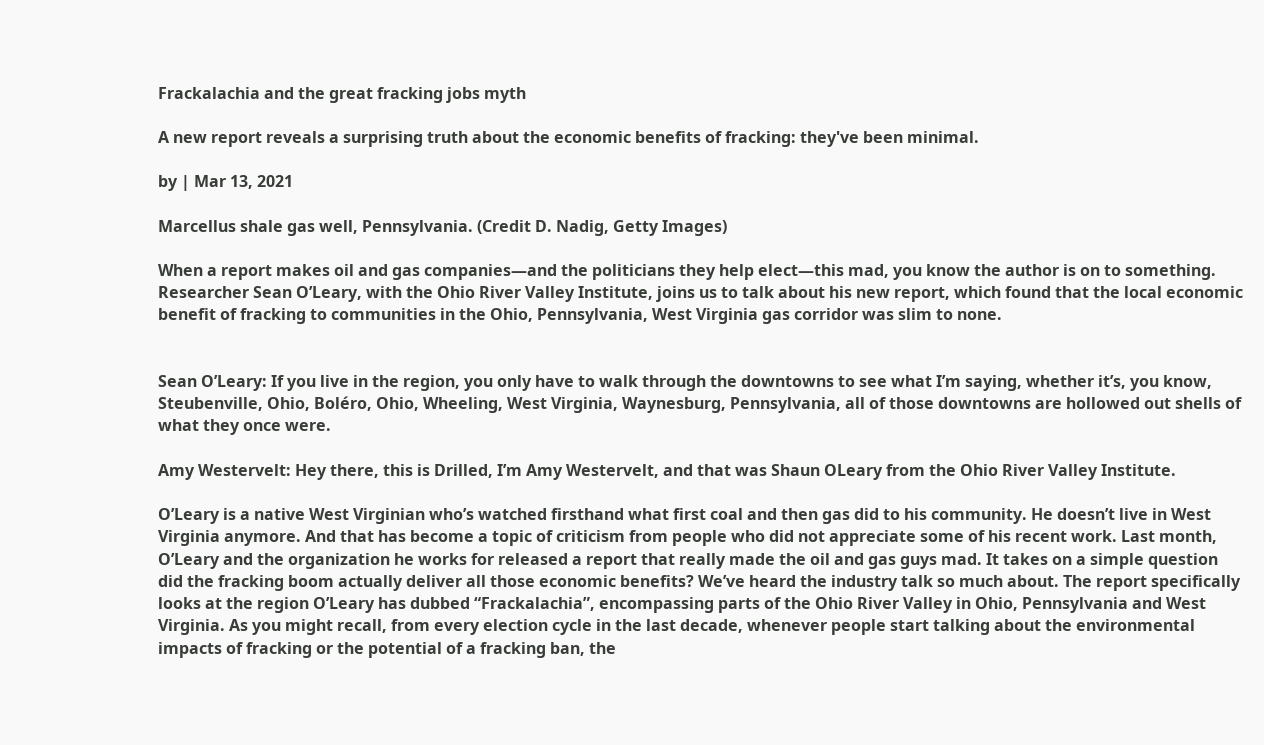Frackalachia and the great fracking jobs myth

A new report reveals a surprising truth about the economic benefits of fracking: they've been minimal.

by | Mar 13, 2021

Marcellus shale gas well, Pennsylvania. (Credit D. Nadig, Getty Images)

When a report makes oil and gas companies—and the politicians they help elect—this mad, you know the author is on to something. Researcher Sean O’Leary, with the Ohio River Valley Institute, joins us to talk about his new report, which found that the local economic benefit of fracking to communities in the Ohio, Pennsylvania, West Virginia gas corridor was slim to none.


Sean O’Leary: If you live in the region, you only have to walk through the downtowns to see what I’m saying, whether it’s, you know, Steubenville, Ohio, Boléro, Ohio, Wheeling, West Virginia, Waynesburg, Pennsylvania, all of those downtowns are hollowed out shells of what they once were.

Amy Westervelt: Hey there, this is Drilled, I’m Amy Westervelt, and that was Shaun OLeary from the Ohio River Valley Institute.

O’Leary is a native West Virginian who’s watched firsthand what first coal and then gas did to his community. He doesn’t live in West Virginia anymore. And that has become a topic of criticism from people who did not appreciate some of his recent work. Last month, O’Leary and the organization he works for released a report that really made the oil and gas guys mad. It takes on a simple question did the fracking boom actually deliver all those economic benefits? We’ve heard the industry talk so much about. The report specifically looks at the region O’Leary has dubbed “Frackalachia”, encompassing parts of the Ohio River Valley in Ohio, Pennsylvania and West Virginia. As you might recall, from every election cycle in the last decade, whenever people start talking about the environmental impacts of fracking or the potential of a fracking ban, the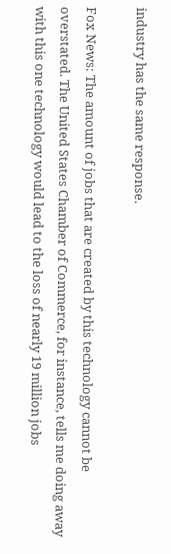industry has the same response.

Fox News: The amount of jobs that are created by this technology cannot be overstated. The United States Chamber of Commerce, for instance, tells me doing away with this one technology would lead to the loss of nearly 19 million jobs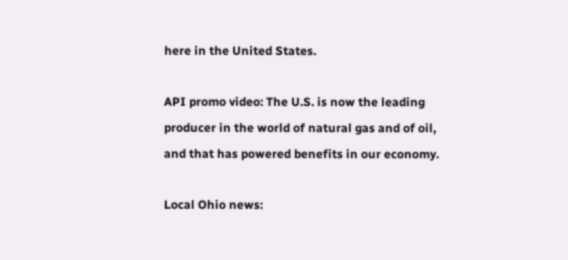here in the United States.

API promo video: The U.S. is now the leading producer in the world of natural gas and of oil, and that has powered benefits in our economy.

Local Ohio news: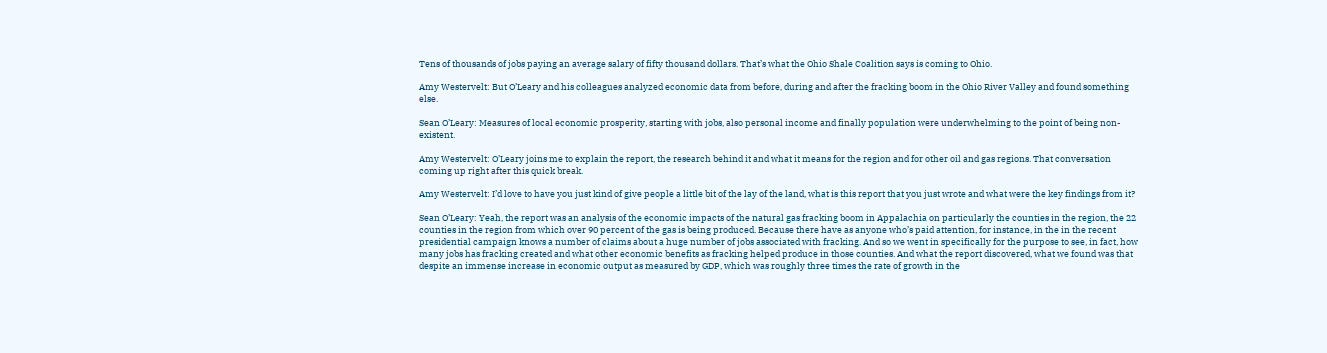Tens of thousands of jobs paying an average salary of fifty thousand dollars. That’s what the Ohio Shale Coalition says is coming to Ohio.

Amy Westervelt: But O’Leary and his colleagues analyzed economic data from before, during and after the fracking boom in the Ohio River Valley and found something else.

Sean O’Leary: Measures of local economic prosperity, starting with jobs, also personal income and finally population were underwhelming to the point of being non-existent.

Amy Westervelt: O’Leary joins me to explain the report, the research behind it and what it means for the region and for other oil and gas regions. That conversation coming up right after this quick break.

Amy Westervelt: I’d love to have you just kind of give people a little bit of the lay of the land, what is this report that you just wrote and what were the key findings from it?

Sean O’Leary: Yeah, the report was an analysis of the economic impacts of the natural gas fracking boom in Appalachia on particularly the counties in the region, the 22 counties in the region from which over 90 percent of the gas is being produced. Because there have as anyone who’s paid attention, for instance, in the in the recent presidential campaign knows a number of claims about a huge number of jobs associated with fracking. And so we went in specifically for the purpose to see, in fact, how many jobs has fracking created and what other economic benefits as fracking helped produce in those counties. And what the report discovered, what we found was that despite an immense increase in economic output as measured by GDP, which was roughly three times the rate of growth in the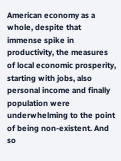American economy as a whole, despite that immense spike in productivity, the measures of local economic prosperity, starting with jobs, also personal income and finally population were underwhelming to the point of being non-existent. And so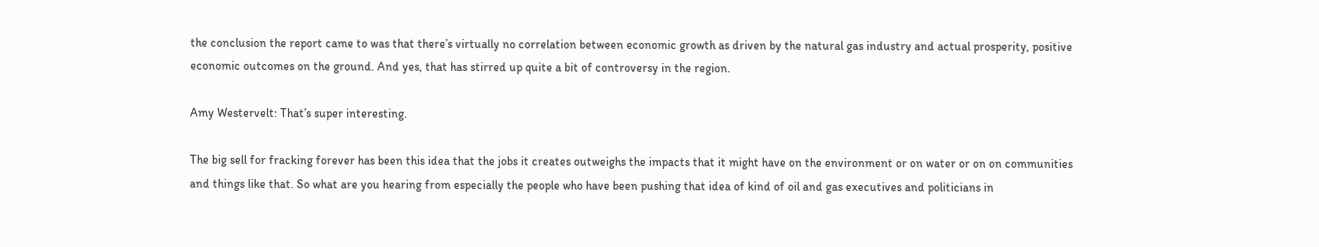the conclusion the report came to was that there’s virtually no correlation between economic growth as driven by the natural gas industry and actual prosperity, positive economic outcomes on the ground. And yes, that has stirred up quite a bit of controversy in the region.

Amy Westervelt: That’s super interesting.

The big sell for fracking forever has been this idea that the jobs it creates outweighs the impacts that it might have on the environment or on water or on on communities and things like that. So what are you hearing from especially the people who have been pushing that idea of kind of oil and gas executives and politicians in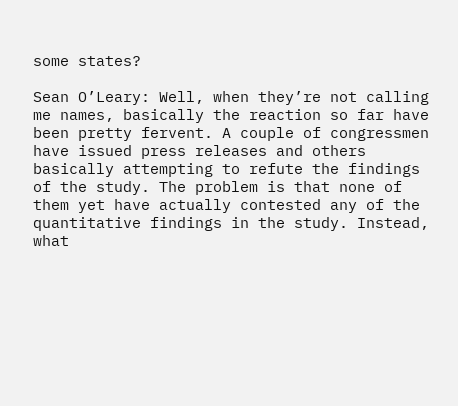some states?

Sean O’Leary: Well, when they’re not calling me names, basically the reaction so far have been pretty fervent. A couple of congressmen have issued press releases and others basically attempting to refute the findings of the study. The problem is that none of them yet have actually contested any of the quantitative findings in the study. Instead, what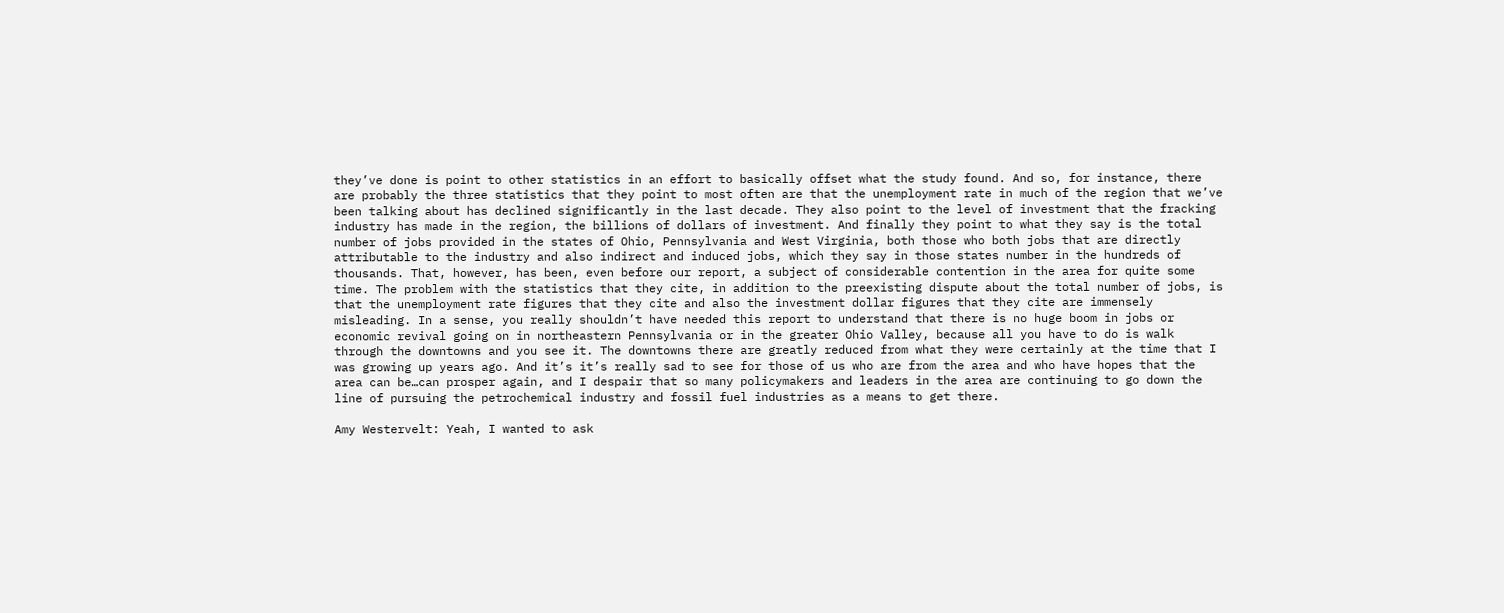they’ve done is point to other statistics in an effort to basically offset what the study found. And so, for instance, there are probably the three statistics that they point to most often are that the unemployment rate in much of the region that we’ve been talking about has declined significantly in the last decade. They also point to the level of investment that the fracking industry has made in the region, the billions of dollars of investment. And finally they point to what they say is the total number of jobs provided in the states of Ohio, Pennsylvania and West Virginia, both those who both jobs that are directly attributable to the industry and also indirect and induced jobs, which they say in those states number in the hundreds of thousands. That, however, has been, even before our report, a subject of considerable contention in the area for quite some time. The problem with the statistics that they cite, in addition to the preexisting dispute about the total number of jobs, is that the unemployment rate figures that they cite and also the investment dollar figures that they cite are immensely misleading. In a sense, you really shouldn’t have needed this report to understand that there is no huge boom in jobs or economic revival going on in northeastern Pennsylvania or in the greater Ohio Valley, because all you have to do is walk through the downtowns and you see it. The downtowns there are greatly reduced from what they were certainly at the time that I was growing up years ago. And it’s it’s really sad to see for those of us who are from the area and who have hopes that the area can be…can prosper again, and I despair that so many policymakers and leaders in the area are continuing to go down the line of pursuing the petrochemical industry and fossil fuel industries as a means to get there.

Amy Westervelt: Yeah, I wanted to ask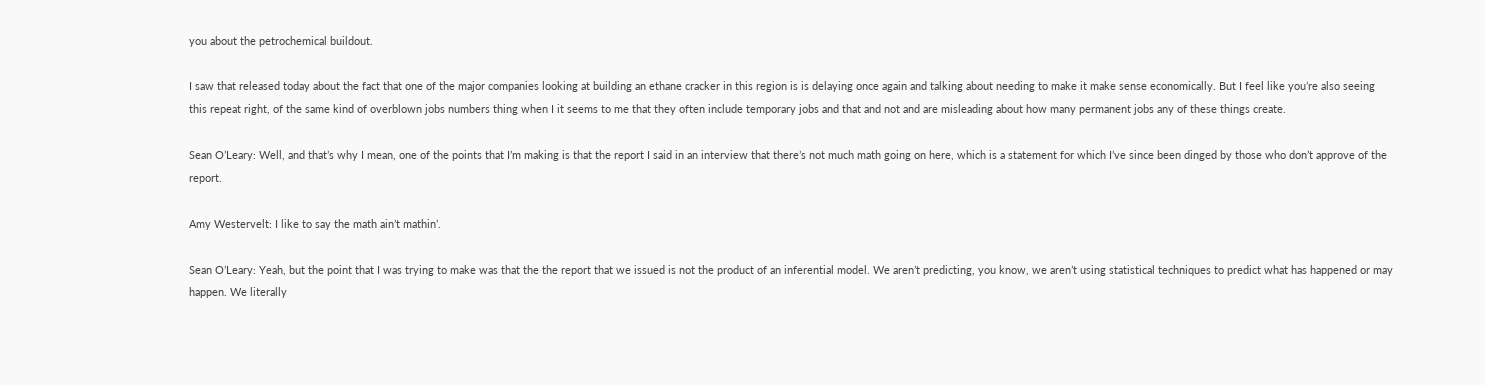you about the petrochemical buildout.

I saw that released today about the fact that one of the major companies looking at building an ethane cracker in this region is is delaying once again and talking about needing to make it make sense economically. But I feel like you’re also seeing this repeat right, of the same kind of overblown jobs numbers thing when I it seems to me that they often include temporary jobs and that and not and are misleading about how many permanent jobs any of these things create.

Sean O’Leary: Well, and that’s why I mean, one of the points that I’m making is that the report I said in an interview that there’s not much math going on here, which is a statement for which I’ve since been dinged by those who don’t approve of the report.

Amy Westervelt: I like to say the math ain’t mathin’.

Sean O’Leary: Yeah, but the point that I was trying to make was that the the report that we issued is not the product of an inferential model. We aren’t predicting, you know, we aren’t using statistical techniques to predict what has happened or may happen. We literally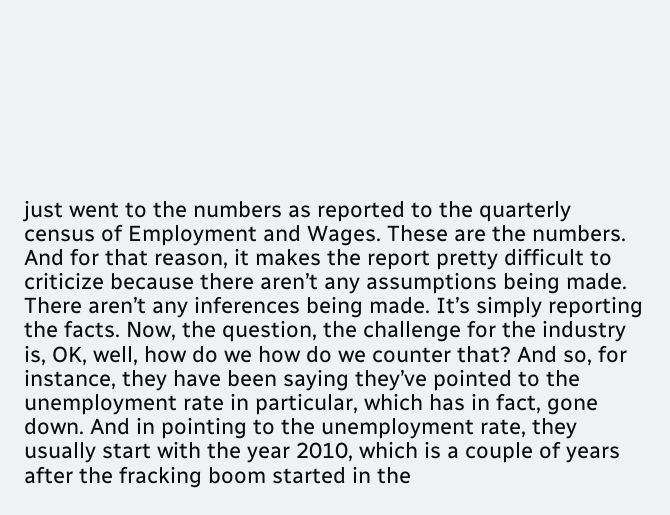just went to the numbers as reported to the quarterly census of Employment and Wages. These are the numbers. And for that reason, it makes the report pretty difficult to criticize because there aren’t any assumptions being made. There aren’t any inferences being made. It’s simply reporting the facts. Now, the question, the challenge for the industry is, OK, well, how do we how do we counter that? And so, for instance, they have been saying they’ve pointed to the unemployment rate in particular, which has in fact, gone down. And in pointing to the unemployment rate, they usually start with the year 2010, which is a couple of years after the fracking boom started in the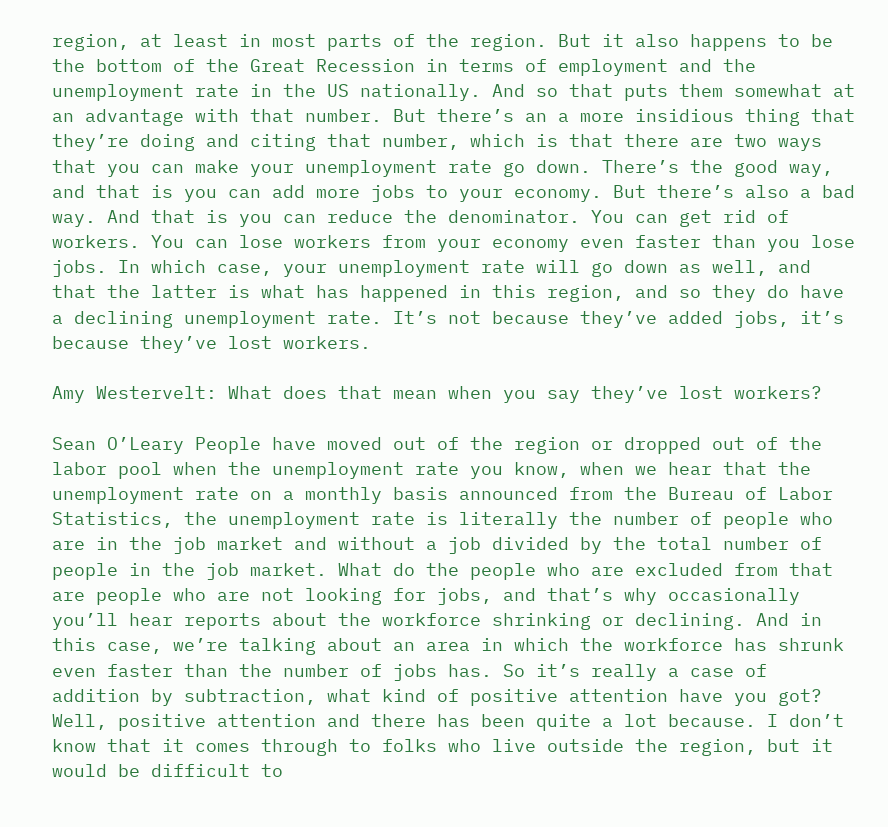region, at least in most parts of the region. But it also happens to be the bottom of the Great Recession in terms of employment and the unemployment rate in the US nationally. And so that puts them somewhat at an advantage with that number. But there’s an a more insidious thing that they’re doing and citing that number, which is that there are two ways that you can make your unemployment rate go down. There’s the good way, and that is you can add more jobs to your economy. But there’s also a bad way. And that is you can reduce the denominator. You can get rid of workers. You can lose workers from your economy even faster than you lose jobs. In which case, your unemployment rate will go down as well, and that the latter is what has happened in this region, and so they do have a declining unemployment rate. It’s not because they’ve added jobs, it’s because they’ve lost workers.

Amy Westervelt: What does that mean when you say they’ve lost workers?

Sean O’Leary People have moved out of the region or dropped out of the labor pool when the unemployment rate you know, when we hear that the unemployment rate on a monthly basis announced from the Bureau of Labor Statistics, the unemployment rate is literally the number of people who are in the job market and without a job divided by the total number of people in the job market. What do the people who are excluded from that are people who are not looking for jobs, and that’s why occasionally you’ll hear reports about the workforce shrinking or declining. And in this case, we’re talking about an area in which the workforce has shrunk even faster than the number of jobs has. So it’s really a case of addition by subtraction, what kind of positive attention have you got? Well, positive attention and there has been quite a lot because. I don’t know that it comes through to folks who live outside the region, but it would be difficult to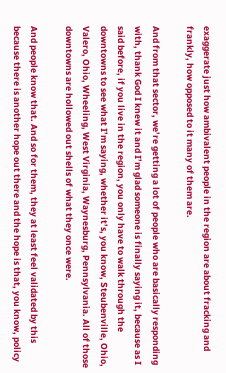exaggerate just how ambivalent people in the region are about fracking and frankly, how opposed to it many of them are.

And from that sector, we’re getting a lot of people who are basically responding with, thank God I knew it and I’m glad someone is finally saying it, because as I said before, if you live in the region, you only have to walk through the downtowns to see what I’m saying, whether it’s, you know, Steubenville, Ohio, Valero, Ohio, Wheeling, West Virginia, Waynesburg, Pennsylvania. All of those downtowns are hollowed out shells of what they once were.

And people know that. And so for them, they at least feel validated by this because there is another hope out there and the hope is that, you know, policy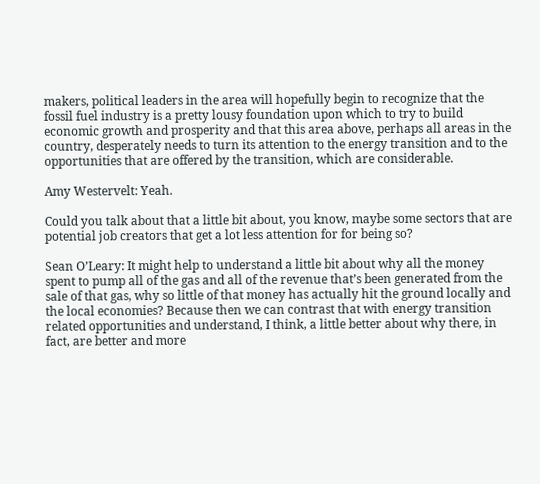makers, political leaders in the area will hopefully begin to recognize that the fossil fuel industry is a pretty lousy foundation upon which to try to build economic growth and prosperity and that this area above, perhaps all areas in the country, desperately needs to turn its attention to the energy transition and to the opportunities that are offered by the transition, which are considerable.

Amy Westervelt: Yeah.

Could you talk about that a little bit about, you know, maybe some sectors that are potential job creators that get a lot less attention for for being so?

Sean O’Leary: It might help to understand a little bit about why all the money spent to pump all of the gas and all of the revenue that’s been generated from the sale of that gas, why so little of that money has actually hit the ground locally and the local economies? Because then we can contrast that with energy transition related opportunities and understand, I think, a little better about why there, in fact, are better and more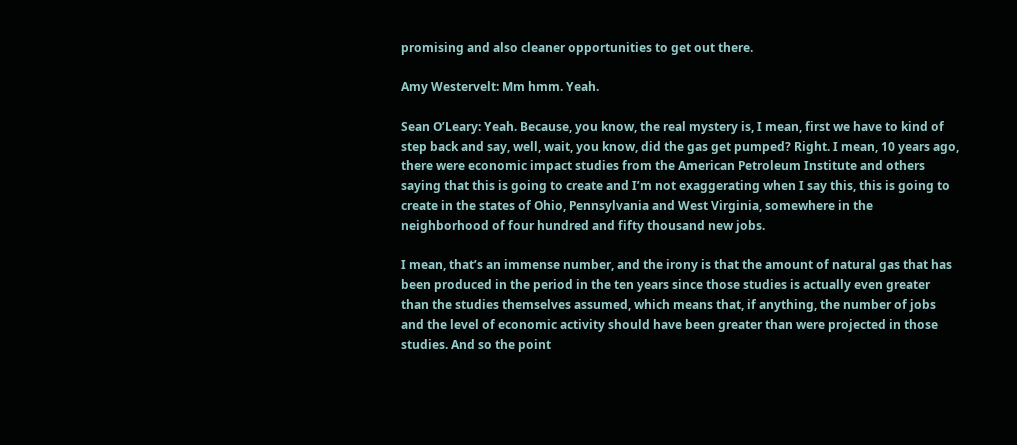promising and also cleaner opportunities to get out there.

Amy Westervelt: Mm hmm. Yeah.

Sean O’Leary: Yeah. Because, you know, the real mystery is, I mean, first we have to kind of step back and say, well, wait, you know, did the gas get pumped? Right. I mean, 10 years ago, there were economic impact studies from the American Petroleum Institute and others saying that this is going to create and I’m not exaggerating when I say this, this is going to create in the states of Ohio, Pennsylvania and West Virginia, somewhere in the neighborhood of four hundred and fifty thousand new jobs.

I mean, that’s an immense number, and the irony is that the amount of natural gas that has been produced in the period in the ten years since those studies is actually even greater than the studies themselves assumed, which means that, if anything, the number of jobs and the level of economic activity should have been greater than were projected in those studies. And so the point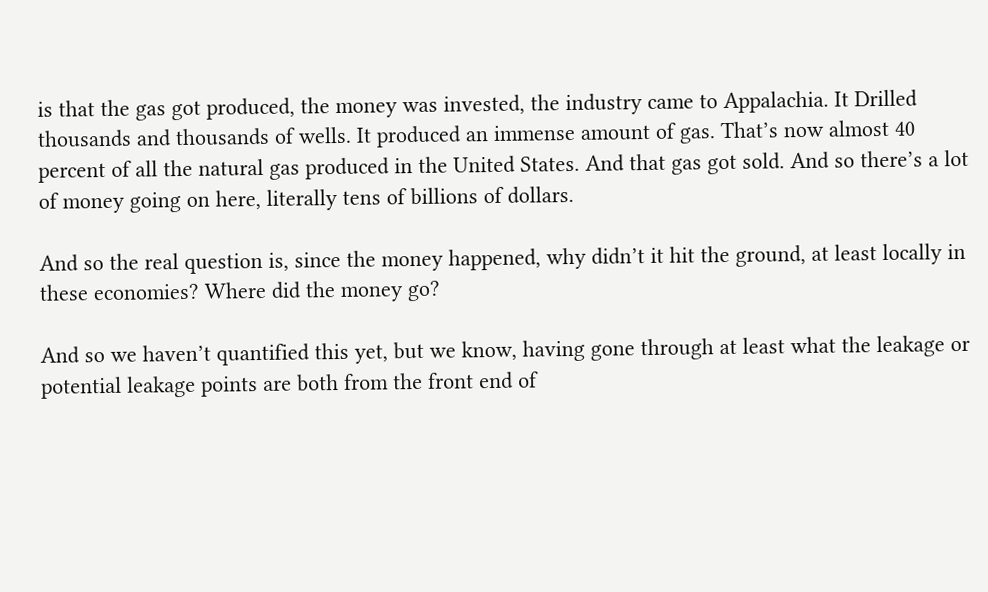is that the gas got produced, the money was invested, the industry came to Appalachia. It Drilled thousands and thousands of wells. It produced an immense amount of gas. That’s now almost 40 percent of all the natural gas produced in the United States. And that gas got sold. And so there’s a lot of money going on here, literally tens of billions of dollars.

And so the real question is, since the money happened, why didn’t it hit the ground, at least locally in these economies? Where did the money go?

And so we haven’t quantified this yet, but we know, having gone through at least what the leakage or potential leakage points are both from the front end of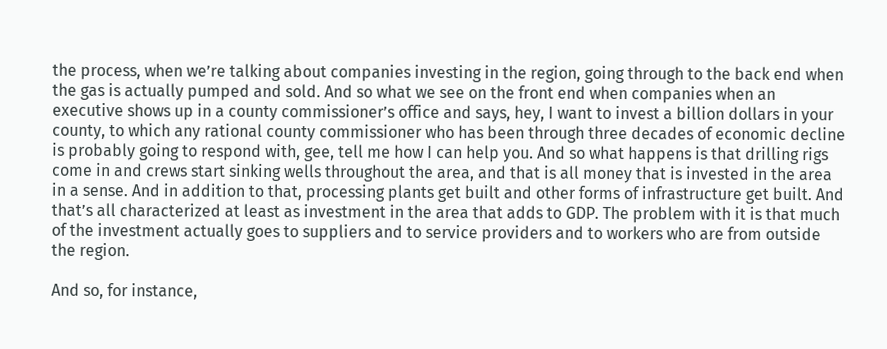the process, when we’re talking about companies investing in the region, going through to the back end when the gas is actually pumped and sold. And so what we see on the front end when companies when an executive shows up in a county commissioner’s office and says, hey, I want to invest a billion dollars in your county, to which any rational county commissioner who has been through three decades of economic decline is probably going to respond with, gee, tell me how I can help you. And so what happens is that drilling rigs come in and crews start sinking wells throughout the area, and that is all money that is invested in the area in a sense. And in addition to that, processing plants get built and other forms of infrastructure get built. And that’s all characterized at least as investment in the area that adds to GDP. The problem with it is that much of the investment actually goes to suppliers and to service providers and to workers who are from outside the region.

And so, for instance,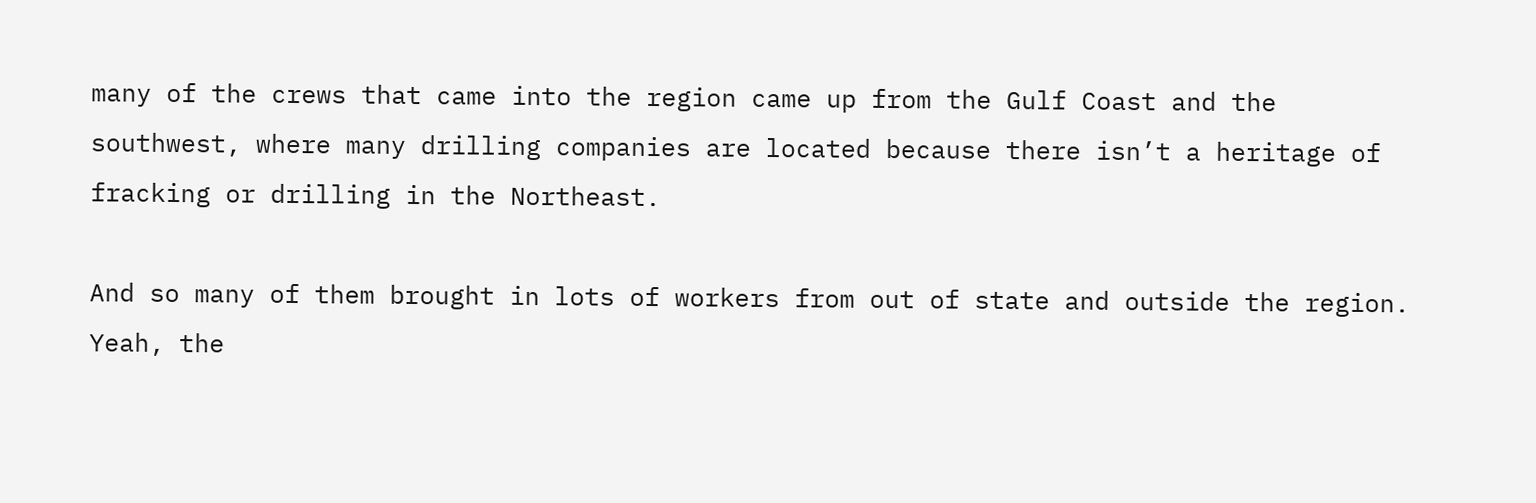many of the crews that came into the region came up from the Gulf Coast and the southwest, where many drilling companies are located because there isn’t a heritage of fracking or drilling in the Northeast.

And so many of them brought in lots of workers from out of state and outside the region. Yeah, the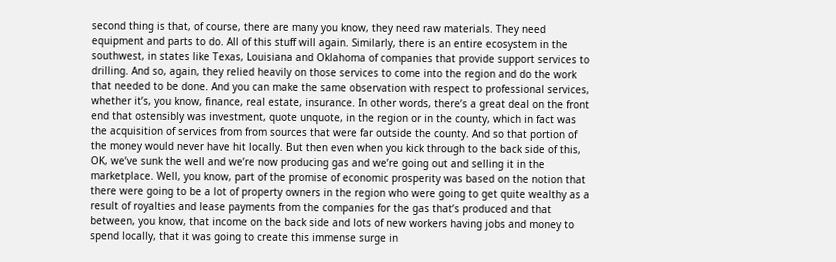second thing is that, of course, there are many you know, they need raw materials. They need equipment and parts to do. All of this stuff will again. Similarly, there is an entire ecosystem in the southwest, in states like Texas, Louisiana and Oklahoma of companies that provide support services to drilling. And so, again, they relied heavily on those services to come into the region and do the work that needed to be done. And you can make the same observation with respect to professional services, whether it’s, you know, finance, real estate, insurance. In other words, there’s a great deal on the front end that ostensibly was investment, quote unquote, in the region or in the county, which in fact was the acquisition of services from from sources that were far outside the county. And so that portion of the money would never have hit locally. But then even when you kick through to the back side of this, OK, we’ve sunk the well and we’re now producing gas and we’re going out and selling it in the marketplace. Well, you know, part of the promise of economic prosperity was based on the notion that there were going to be a lot of property owners in the region who were going to get quite wealthy as a result of royalties and lease payments from the companies for the gas that’s produced and that between, you know, that income on the back side and lots of new workers having jobs and money to spend locally, that it was going to create this immense surge in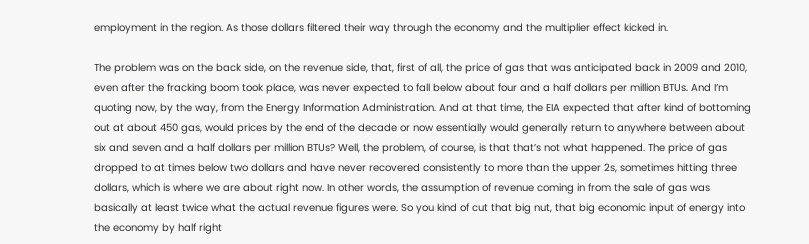employment in the region. As those dollars filtered their way through the economy and the multiplier effect kicked in.

The problem was on the back side, on the revenue side, that, first of all, the price of gas that was anticipated back in 2009 and 2010, even after the fracking boom took place, was never expected to fall below about four and a half dollars per million BTUs. And I’m quoting now, by the way, from the Energy Information Administration. And at that time, the EIA expected that after kind of bottoming out at about 450 gas, would prices by the end of the decade or now essentially would generally return to anywhere between about six and seven and a half dollars per million BTUs? Well, the problem, of course, is that that’s not what happened. The price of gas dropped to at times below two dollars and have never recovered consistently to more than the upper 2s, sometimes hitting three dollars, which is where we are about right now. In other words, the assumption of revenue coming in from the sale of gas was basically at least twice what the actual revenue figures were. So you kind of cut that big nut, that big economic input of energy into the economy by half right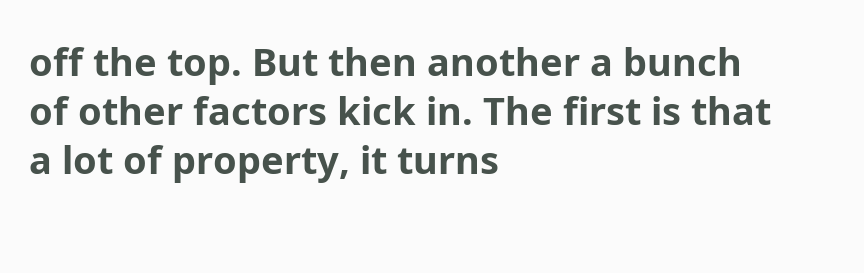off the top. But then another a bunch of other factors kick in. The first is that a lot of property, it turns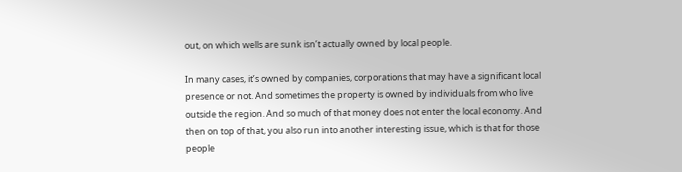out, on which wells are sunk isn’t actually owned by local people.

In many cases, it’s owned by companies, corporations that may have a significant local presence or not. And sometimes the property is owned by individuals from who live outside the region. And so much of that money does not enter the local economy. And then on top of that, you also run into another interesting issue, which is that for those people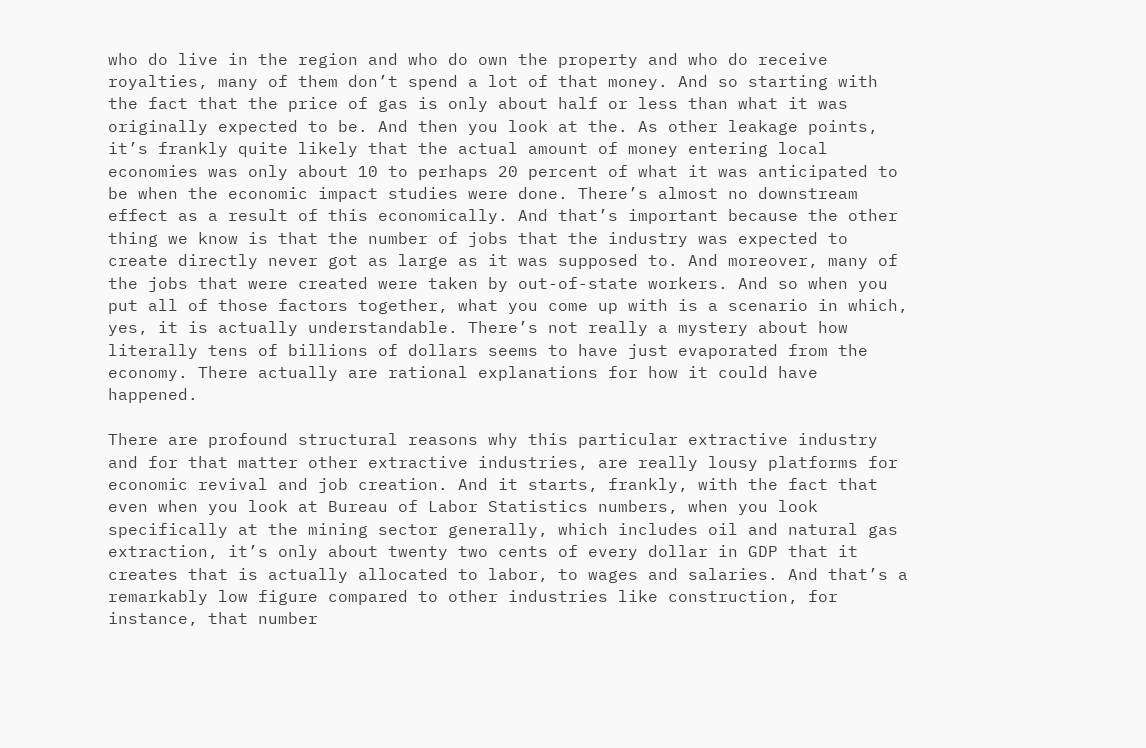who do live in the region and who do own the property and who do receive royalties, many of them don’t spend a lot of that money. And so starting with the fact that the price of gas is only about half or less than what it was originally expected to be. And then you look at the. As other leakage points, it’s frankly quite likely that the actual amount of money entering local economies was only about 10 to perhaps 20 percent of what it was anticipated to be when the economic impact studies were done. There’s almost no downstream effect as a result of this economically. And that’s important because the other thing we know is that the number of jobs that the industry was expected to create directly never got as large as it was supposed to. And moreover, many of the jobs that were created were taken by out-of-state workers. And so when you put all of those factors together, what you come up with is a scenario in which, yes, it is actually understandable. There’s not really a mystery about how literally tens of billions of dollars seems to have just evaporated from the economy. There actually are rational explanations for how it could have happened.

There are profound structural reasons why this particular extractive industry and for that matter other extractive industries, are really lousy platforms for economic revival and job creation. And it starts, frankly, with the fact that even when you look at Bureau of Labor Statistics numbers, when you look specifically at the mining sector generally, which includes oil and natural gas extraction, it’s only about twenty two cents of every dollar in GDP that it creates that is actually allocated to labor, to wages and salaries. And that’s a remarkably low figure compared to other industries like construction, for instance, that number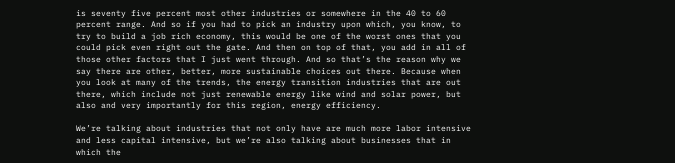is seventy five percent most other industries or somewhere in the 40 to 60 percent range. And so if you had to pick an industry upon which, you know, to try to build a job rich economy, this would be one of the worst ones that you could pick even right out the gate. And then on top of that, you add in all of those other factors that I just went through. And so that’s the reason why we say there are other, better, more sustainable choices out there. Because when you look at many of the trends, the energy transition industries that are out there, which include not just renewable energy like wind and solar power, but also and very importantly for this region, energy efficiency.

We’re talking about industries that not only have are much more labor intensive and less capital intensive, but we’re also talking about businesses that in which the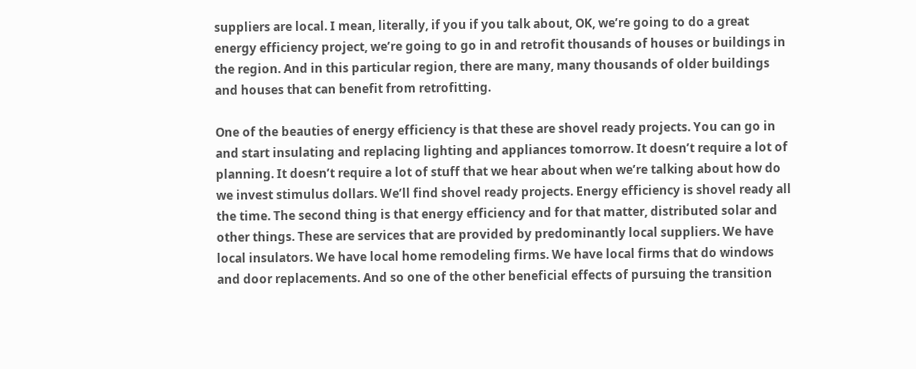suppliers are local. I mean, literally, if you if you talk about, OK, we’re going to do a great energy efficiency project, we’re going to go in and retrofit thousands of houses or buildings in the region. And in this particular region, there are many, many thousands of older buildings and houses that can benefit from retrofitting.

One of the beauties of energy efficiency is that these are shovel ready projects. You can go in and start insulating and replacing lighting and appliances tomorrow. It doesn’t require a lot of planning. It doesn’t require a lot of stuff that we hear about when we’re talking about how do we invest stimulus dollars. We’ll find shovel ready projects. Energy efficiency is shovel ready all the time. The second thing is that energy efficiency and for that matter, distributed solar and other things. These are services that are provided by predominantly local suppliers. We have local insulators. We have local home remodeling firms. We have local firms that do windows and door replacements. And so one of the other beneficial effects of pursuing the transition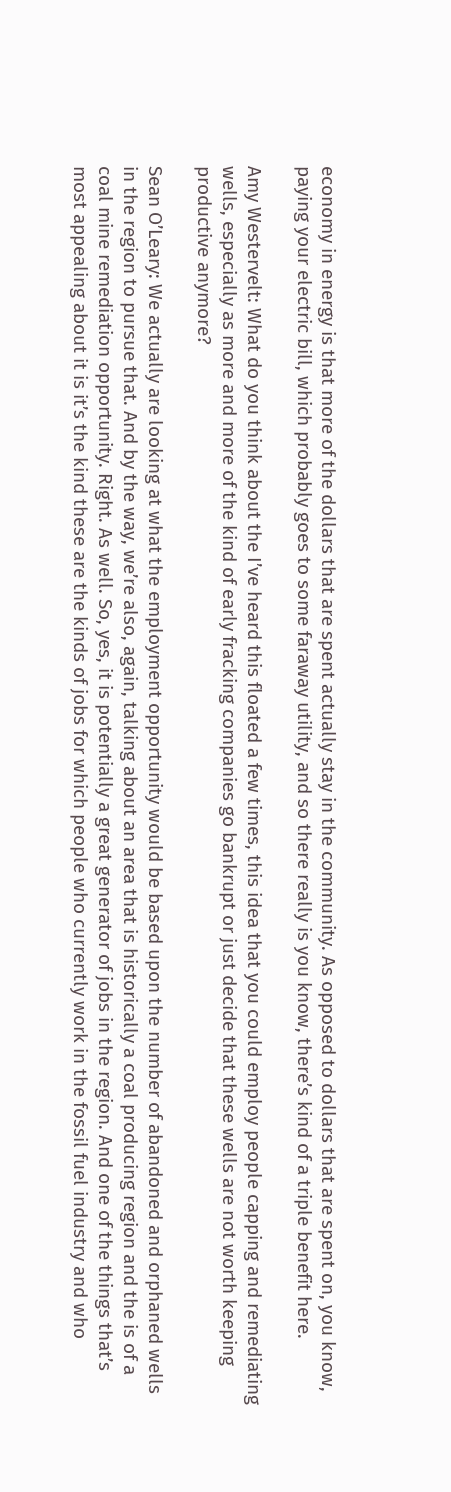economy in energy is that more of the dollars that are spent actually stay in the community. As opposed to dollars that are spent on, you know, paying your electric bill, which probably goes to some faraway utility, and so there really is you know, there’s kind of a triple benefit here.

Amy Westervelt: What do you think about the I’ve heard this floated a few times, this idea that you could employ people capping and remediating wells, especially as more and more of the kind of early fracking companies go bankrupt or just decide that these wells are not worth keeping productive anymore?

Sean O’Leary: We actually are looking at what the employment opportunity would be based upon the number of abandoned and orphaned wells in the region to pursue that. And by the way, we’re also, again, talking about an area that is historically a coal producing region and the is of a coal mine remediation opportunity. Right. As well. So, yes, it is potentially a great generator of jobs in the region. And one of the things that’s most appealing about it is it’s the kind these are the kinds of jobs for which people who currently work in the fossil fuel industry and who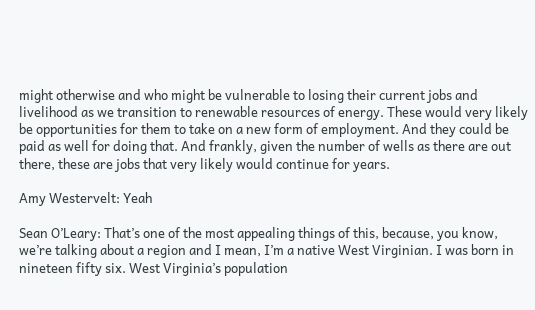might otherwise and who might be vulnerable to losing their current jobs and livelihood as we transition to renewable resources of energy. These would very likely be opportunities for them to take on a new form of employment. And they could be paid as well for doing that. And frankly, given the number of wells as there are out there, these are jobs that very likely would continue for years.

Amy Westervelt: Yeah

Sean O’Leary: That’s one of the most appealing things of this, because, you know, we’re talking about a region and I mean, I’m a native West Virginian. I was born in nineteen fifty six. West Virginia’s population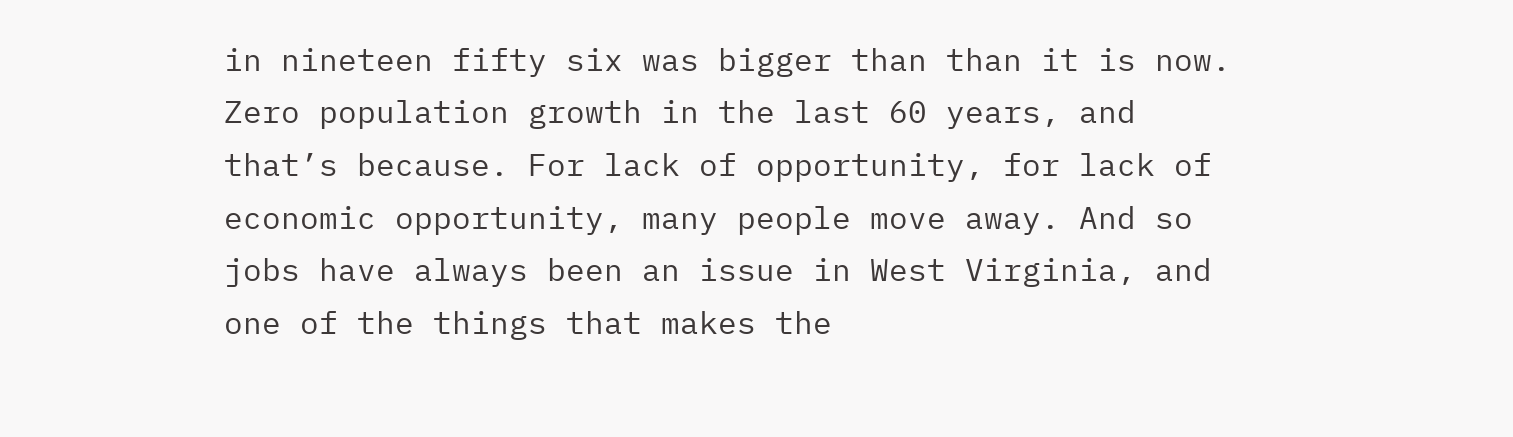in nineteen fifty six was bigger than than it is now. Zero population growth in the last 60 years, and that’s because. For lack of opportunity, for lack of economic opportunity, many people move away. And so jobs have always been an issue in West Virginia, and one of the things that makes the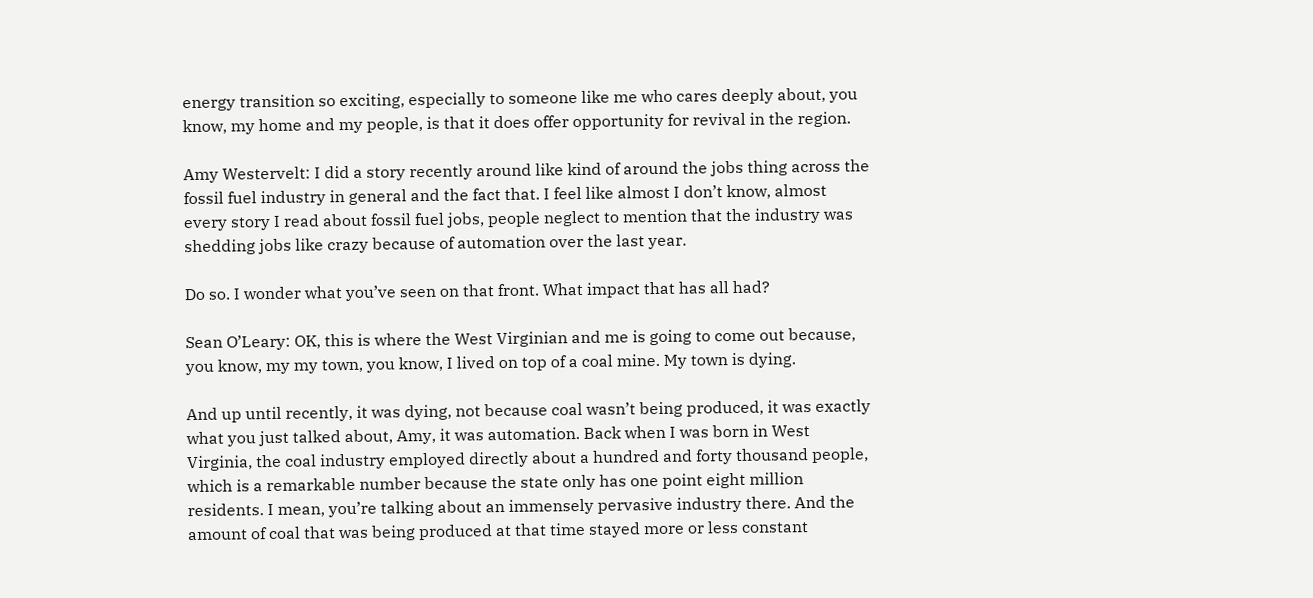energy transition so exciting, especially to someone like me who cares deeply about, you know, my home and my people, is that it does offer opportunity for revival in the region.

Amy Westervelt: I did a story recently around like kind of around the jobs thing across the fossil fuel industry in general and the fact that. I feel like almost I don’t know, almost every story I read about fossil fuel jobs, people neglect to mention that the industry was shedding jobs like crazy because of automation over the last year.

Do so. I wonder what you’ve seen on that front. What impact that has all had?

Sean O’Leary: OK, this is where the West Virginian and me is going to come out because, you know, my my town, you know, I lived on top of a coal mine. My town is dying.

And up until recently, it was dying, not because coal wasn’t being produced, it was exactly what you just talked about, Amy, it was automation. Back when I was born in West Virginia, the coal industry employed directly about a hundred and forty thousand people, which is a remarkable number because the state only has one point eight million residents. I mean, you’re talking about an immensely pervasive industry there. And the amount of coal that was being produced at that time stayed more or less constant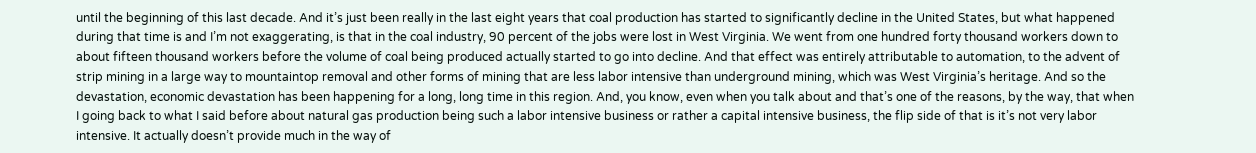until the beginning of this last decade. And it’s just been really in the last eight years that coal production has started to significantly decline in the United States, but what happened during that time is and I’m not exaggerating, is that in the coal industry, 90 percent of the jobs were lost in West Virginia. We went from one hundred forty thousand workers down to about fifteen thousand workers before the volume of coal being produced actually started to go into decline. And that effect was entirely attributable to automation, to the advent of strip mining in a large way to mountaintop removal and other forms of mining that are less labor intensive than underground mining, which was West Virginia’s heritage. And so the devastation, economic devastation has been happening for a long, long time in this region. And, you know, even when you talk about and that’s one of the reasons, by the way, that when I going back to what I said before about natural gas production being such a labor intensive business or rather a capital intensive business, the flip side of that is it’s not very labor intensive. It actually doesn’t provide much in the way of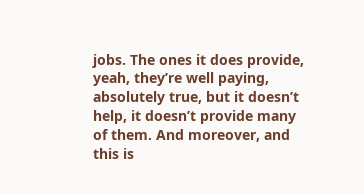jobs. The ones it does provide, yeah, they’re well paying, absolutely true, but it doesn’t help, it doesn’t provide many of them. And moreover, and this is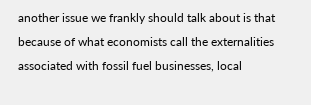another issue we frankly should talk about is that because of what economists call the externalities associated with fossil fuel businesses, local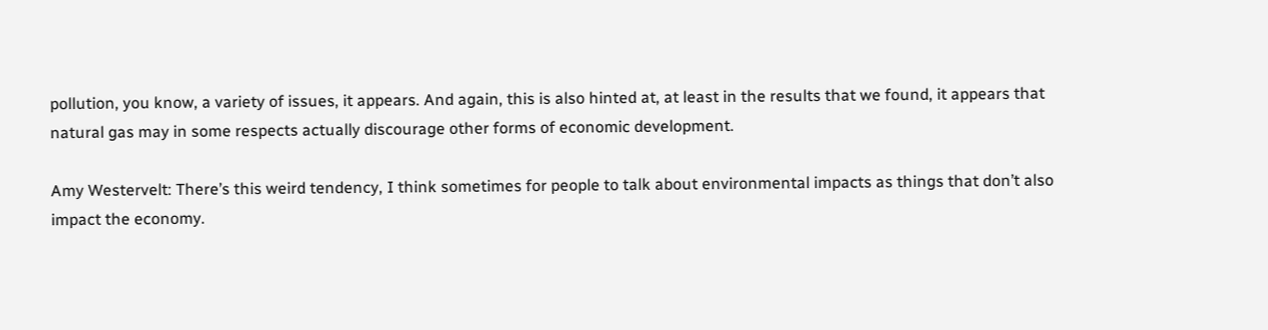pollution, you know, a variety of issues, it appears. And again, this is also hinted at, at least in the results that we found, it appears that natural gas may in some respects actually discourage other forms of economic development.

Amy Westervelt: There’s this weird tendency, I think sometimes for people to talk about environmental impacts as things that don’t also impact the economy.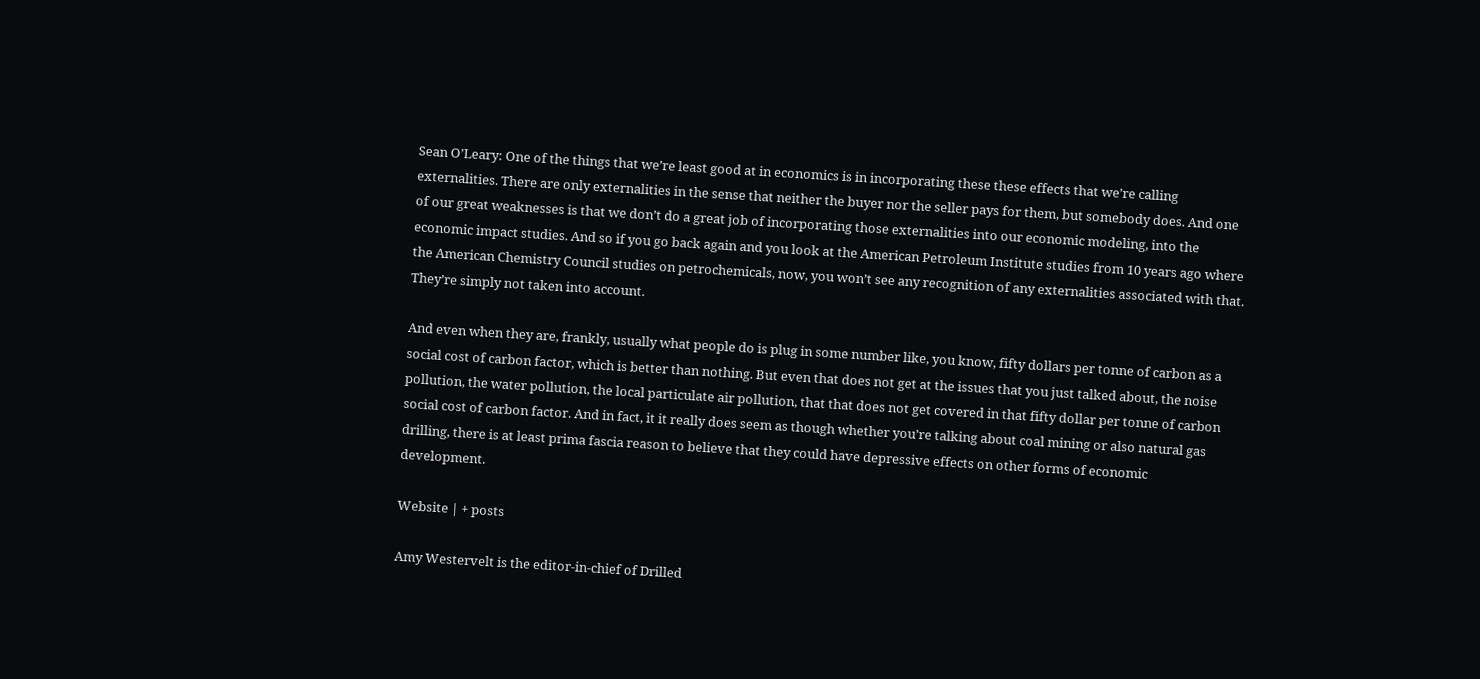Sean O’Leary: One of the things that we’re least good at in economics is in incorporating these these effects that we’re calling externalities. There are only externalities in the sense that neither the buyer nor the seller pays for them, but somebody does. And one of our great weaknesses is that we don’t do a great job of incorporating those externalities into our economic modeling, into the economic impact studies. And so if you go back again and you look at the American Petroleum Institute studies from 10 years ago where the American Chemistry Council studies on petrochemicals, now, you won’t see any recognition of any externalities associated with that. They’re simply not taken into account.

And even when they are, frankly, usually what people do is plug in some number like, you know, fifty dollars per tonne of carbon as a social cost of carbon factor, which is better than nothing. But even that does not get at the issues that you just talked about, the noise pollution, the water pollution, the local particulate air pollution, that that does not get covered in that fifty dollar per tonne of carbon social cost of carbon factor. And in fact, it it really does seem as though whether you’re talking about coal mining or also natural gas drilling, there is at least prima fascia reason to believe that they could have depressive effects on other forms of economic development.

Website | + posts

Amy Westervelt is the editor-in-chief of Drilled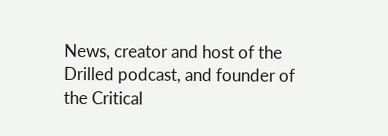News, creator and host of the Drilled podcast, and founder of the Critical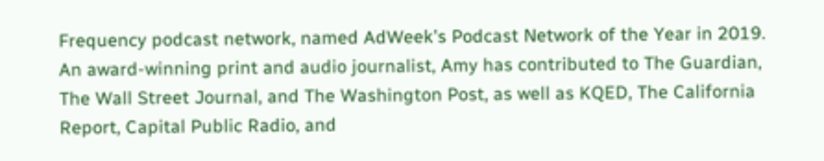Frequency podcast network, named AdWeek's Podcast Network of the Year in 2019. An award-winning print and audio journalist, Amy has contributed to The Guardian, The Wall Street Journal, and The Washington Post, as well as KQED, The California Report, Capital Public Radio, and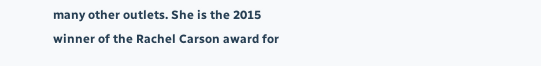many other outlets. She is the 2015 winner of the Rachel Carson award for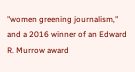"women greening journalism," and a 2016 winner of an Edward R. Murrow award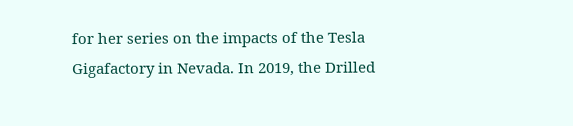for her series on the impacts of the Tesla Gigafactory in Nevada. In 2019, the Drilled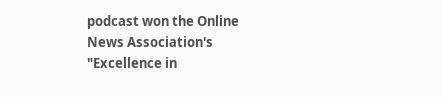podcast won the Online News Association's "Excellence in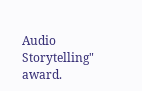Audio Storytelling" award.